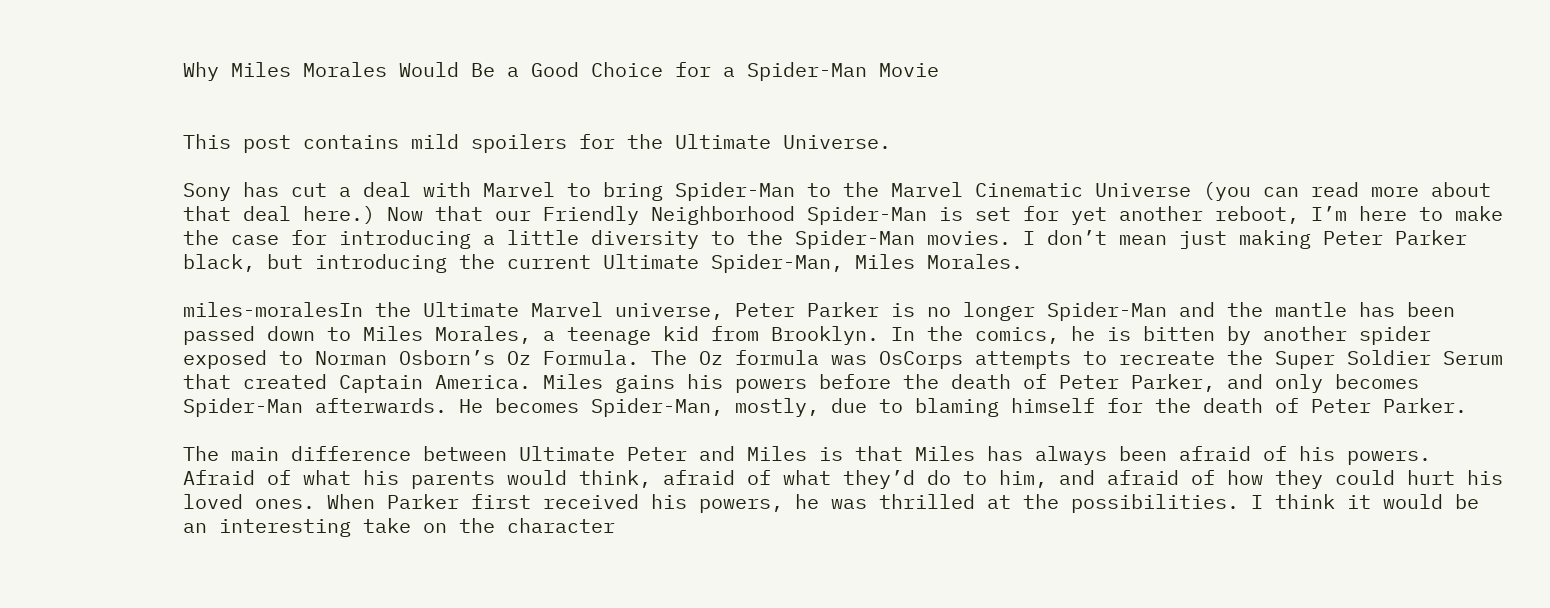Why Miles Morales Would Be a Good Choice for a Spider-Man Movie


This post contains mild spoilers for the Ultimate Universe.

Sony has cut a deal with Marvel to bring Spider-Man to the Marvel Cinematic Universe (you can read more about that deal here.) Now that our Friendly Neighborhood Spider-Man is set for yet another reboot, I’m here to make the case for introducing a little diversity to the Spider-Man movies. I don’t mean just making Peter Parker black, but introducing the current Ultimate Spider-Man, Miles Morales.

miles-moralesIn the Ultimate Marvel universe, Peter Parker is no longer Spider-Man and the mantle has been passed down to Miles Morales, a teenage kid from Brooklyn. In the comics, he is bitten by another spider exposed to Norman Osborn’s Oz Formula. The Oz formula was OsCorps attempts to recreate the Super Soldier Serum that created Captain America. Miles gains his powers before the death of Peter Parker, and only becomes Spider-Man afterwards. He becomes Spider-Man, mostly, due to blaming himself for the death of Peter Parker.

The main difference between Ultimate Peter and Miles is that Miles has always been afraid of his powers. Afraid of what his parents would think, afraid of what they’d do to him, and afraid of how they could hurt his loved ones. When Parker first received his powers, he was thrilled at the possibilities. I think it would be an interesting take on the character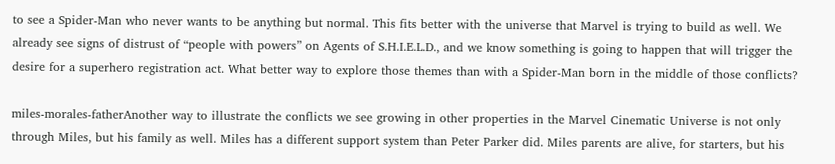to see a Spider-Man who never wants to be anything but normal. This fits better with the universe that Marvel is trying to build as well. We already see signs of distrust of “people with powers” on Agents of S.H.I.E.L.D., and we know something is going to happen that will trigger the desire for a superhero registration act. What better way to explore those themes than with a Spider-Man born in the middle of those conflicts?

miles-morales-fatherAnother way to illustrate the conflicts we see growing in other properties in the Marvel Cinematic Universe is not only through Miles, but his family as well. Miles has a different support system than Peter Parker did. Miles parents are alive, for starters, but his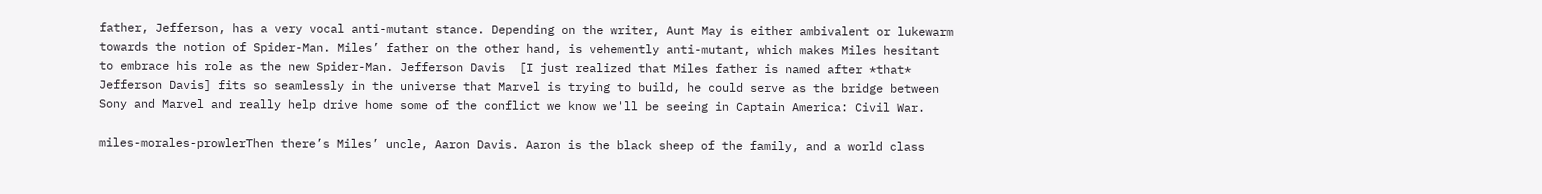father, Jefferson, has a very vocal anti-mutant stance. Depending on the writer, Aunt May is either ambivalent or lukewarm towards the notion of Spider-Man. Miles’ father on the other hand, is vehemently anti-mutant, which makes Miles hesitant to embrace his role as the new Spider-Man. Jefferson Davis  [I just realized that Miles father is named after *that* Jefferson Davis] fits so seamlessly in the universe that Marvel is trying to build, he could serve as the bridge between Sony and Marvel and really help drive home some of the conflict we know we'll be seeing in Captain America: Civil War.

miles-morales-prowlerThen there’s Miles’ uncle, Aaron Davis. Aaron is the black sheep of the family, and a world class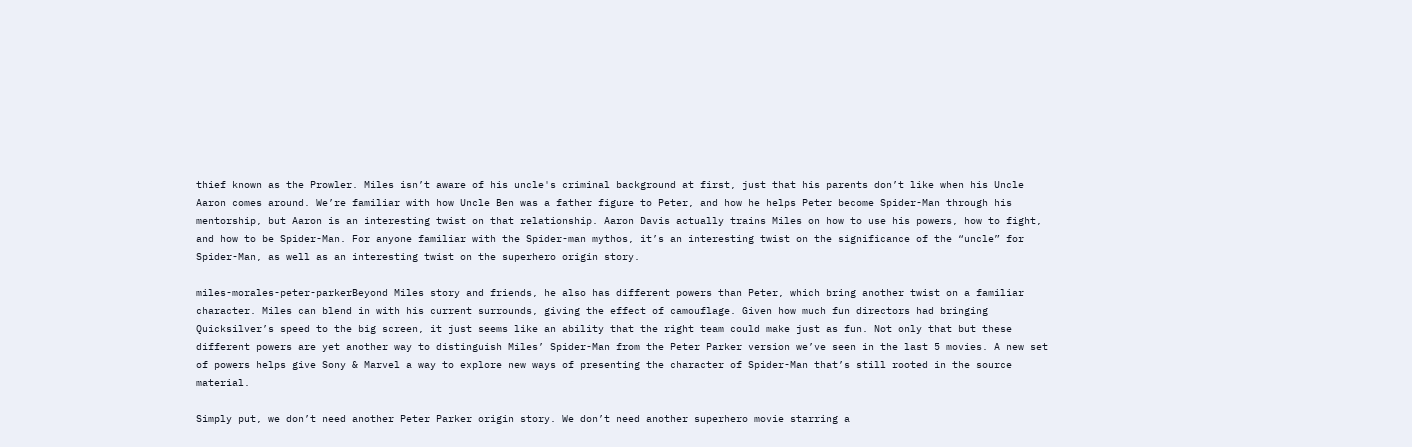thief known as the Prowler. Miles isn’t aware of his uncle's criminal background at first, just that his parents don’t like when his Uncle Aaron comes around. We’re familiar with how Uncle Ben was a father figure to Peter, and how he helps Peter become Spider-Man through his mentorship, but Aaron is an interesting twist on that relationship. Aaron Davis actually trains Miles on how to use his powers, how to fight, and how to be Spider-Man. For anyone familiar with the Spider-man mythos, it’s an interesting twist on the significance of the “uncle” for Spider-Man, as well as an interesting twist on the superhero origin story.

miles-morales-peter-parkerBeyond Miles story and friends, he also has different powers than Peter, which bring another twist on a familiar character. Miles can blend in with his current surrounds, giving the effect of camouflage. Given how much fun directors had bringing Quicksilver’s speed to the big screen, it just seems like an ability that the right team could make just as fun. Not only that but these different powers are yet another way to distinguish Miles’ Spider-Man from the Peter Parker version we’ve seen in the last 5 movies. A new set of powers helps give Sony & Marvel a way to explore new ways of presenting the character of Spider-Man that’s still rooted in the source material.

Simply put, we don’t need another Peter Parker origin story. We don’t need another superhero movie starring a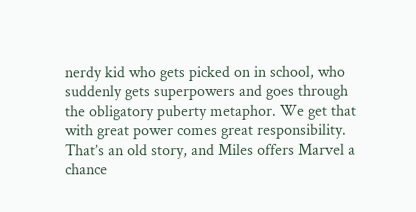nerdy kid who gets picked on in school, who suddenly gets superpowers and goes through the obligatory puberty metaphor. We get that with great power comes great responsibility. That’s an old story, and Miles offers Marvel a chance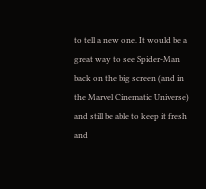to tell a new one. It would be a great way to see Spider-Man back on the big screen (and in the Marvel Cinematic Universe) and still be able to keep it fresh and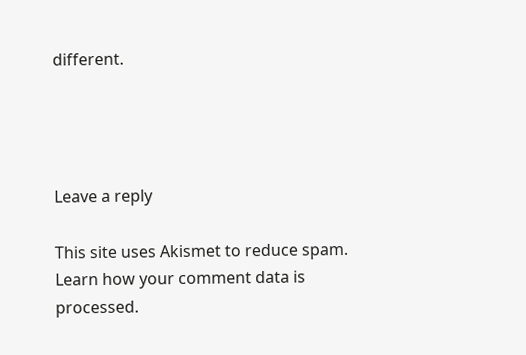different.




Leave a reply

This site uses Akismet to reduce spam. Learn how your comment data is processed.